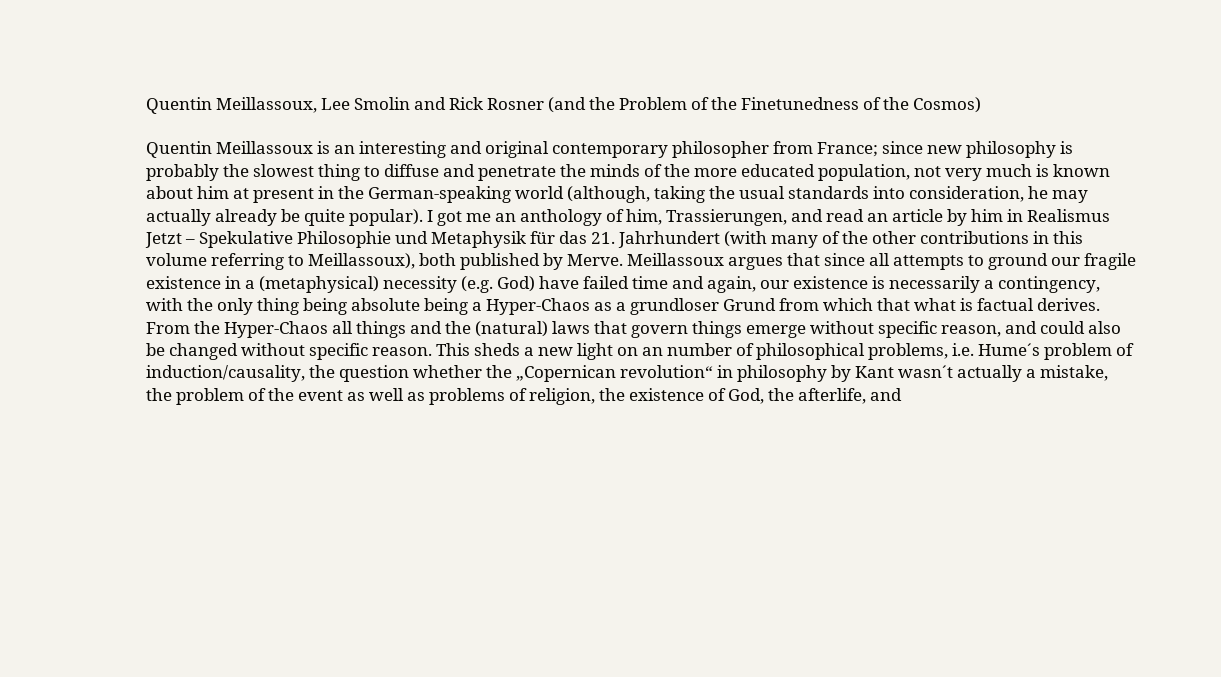Quentin Meillassoux, Lee Smolin and Rick Rosner (and the Problem of the Finetunedness of the Cosmos)

Quentin Meillassoux is an interesting and original contemporary philosopher from France; since new philosophy is probably the slowest thing to diffuse and penetrate the minds of the more educated population, not very much is known about him at present in the German-speaking world (although, taking the usual standards into consideration, he may actually already be quite popular). I got me an anthology of him, Trassierungen, and read an article by him in Realismus Jetzt – Spekulative Philosophie und Metaphysik für das 21. Jahrhundert (with many of the other contributions in this volume referring to Meillassoux), both published by Merve. Meillassoux argues that since all attempts to ground our fragile existence in a (metaphysical) necessity (e.g. God) have failed time and again, our existence is necessarily a contingency, with the only thing being absolute being a Hyper-Chaos as a grundloser Grund from which that what is factual derives. From the Hyper-Chaos all things and the (natural) laws that govern things emerge without specific reason, and could also be changed without specific reason. This sheds a new light on an number of philosophical problems, i.e. Hume´s problem of induction/causality, the question whether the „Copernican revolution“ in philosophy by Kant wasn´t actually a mistake, the problem of the event as well as problems of religion, the existence of God, the afterlife, and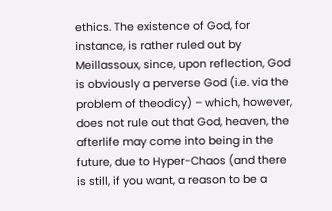ethics. The existence of God, for instance, is rather ruled out by Meillassoux, since, upon reflection, God is obviously a perverse God (i.e. via the problem of theodicy) – which, however, does not rule out that God, heaven, the afterlife may come into being in the future, due to Hyper-Chaos (and there is still, if you want, a reason to be a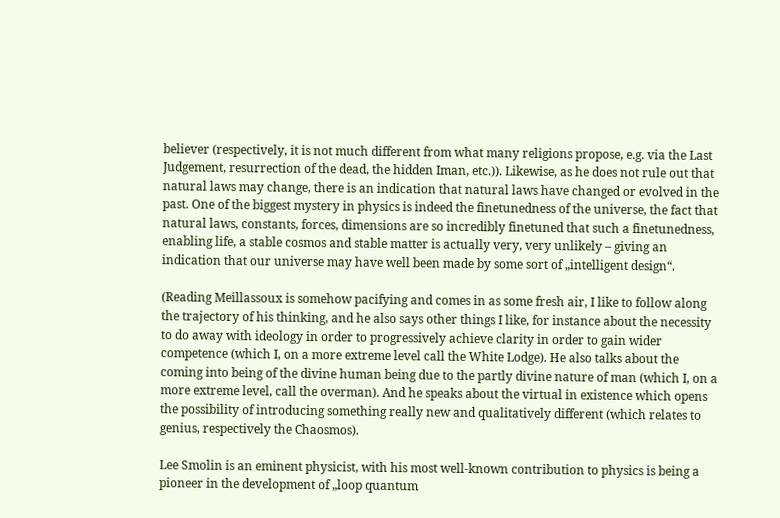believer (respectively, it is not much different from what many religions propose, e.g. via the Last Judgement, resurrection of the dead, the hidden Iman, etc.)). Likewise, as he does not rule out that natural laws may change, there is an indication that natural laws have changed or evolved in the past. One of the biggest mystery in physics is indeed the finetunedness of the universe, the fact that natural laws, constants, forces, dimensions are so incredibly finetuned that such a finetunedness, enabling life, a stable cosmos and stable matter is actually very, very unlikely – giving an indication that our universe may have well been made by some sort of „intelligent design“.

(Reading Meillassoux is somehow pacifying and comes in as some fresh air, I like to follow along the trajectory of his thinking, and he also says other things I like, for instance about the necessity to do away with ideology in order to progressively achieve clarity in order to gain wider competence (which I, on a more extreme level call the White Lodge). He also talks about the coming into being of the divine human being due to the partly divine nature of man (which I, on a more extreme level, call the overman). And he speaks about the virtual in existence which opens the possibility of introducing something really new and qualitatively different (which relates to genius, respectively the Chaosmos).

Lee Smolin is an eminent physicist, with his most well-known contribution to physics is being a pioneer in the development of „loop quantum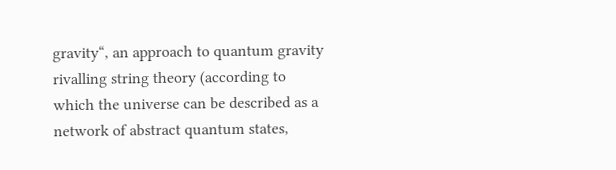gravity“, an approach to quantum gravity rivalling string theory (according to which the universe can be described as a network of abstract quantum states,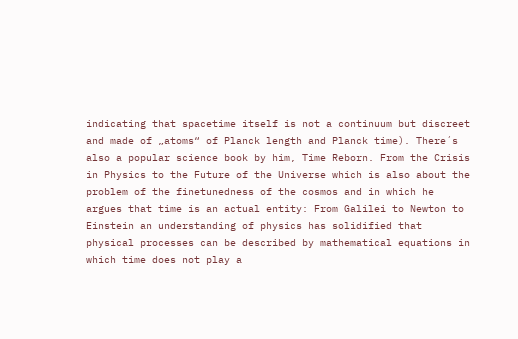indicating that spacetime itself is not a continuum but discreet and made of „atoms“ of Planck length and Planck time). There´s also a popular science book by him, Time Reborn. From the Crisis in Physics to the Future of the Universe which is also about the problem of the finetunedness of the cosmos and in which he argues that time is an actual entity: From Galilei to Newton to Einstein an understanding of physics has solidified that physical processes can be described by mathematical equations in which time does not play a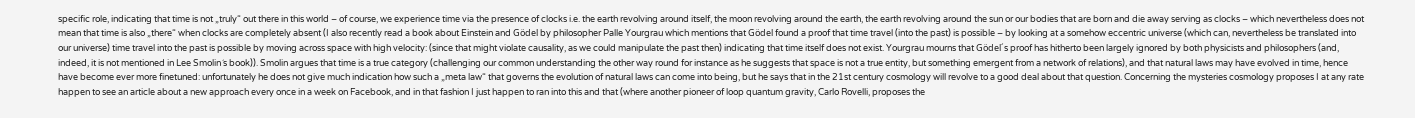specific role, indicating that time is not „truly“ out there in this world – of course, we experience time via the presence of clocks i.e. the earth revolving around itself, the moon revolving around the earth, the earth revolving around the sun or our bodies that are born and die away serving as clocks – which nevertheless does not mean that time is also „there“ when clocks are completely absent (I also recently read a book about Einstein and Gödel by philosopher Palle Yourgrau which mentions that Gödel found a proof that time travel (into the past) is possible – by looking at a somehow eccentric universe (which can, nevertheless be translated into our universe) time travel into the past is possible by moving across space with high velocity: (since that might violate causality, as we could manipulate the past then) indicating that time itself does not exist. Yourgrau mourns that Gödel´s proof has hitherto been largely ignored by both physicists and philosophers (and, indeed, it is not mentioned in Lee Smolin´s book)). Smolin argues that time is a true category (challenging our common understanding the other way round for instance as he suggests that space is not a true entity, but something emergent from a network of relations), and that natural laws may have evolved in time, hence have become ever more finetuned: unfortunately he does not give much indication how such a „meta law“ that governs the evolution of natural laws can come into being, but he says that in the 21st century cosmology will revolve to a good deal about that question. Concerning the mysteries cosmology proposes I at any rate happen to see an article about a new approach every once in a week on Facebook, and in that fashion I just happen to ran into this and that (where another pioneer of loop quantum gravity, Carlo Rovelli, proposes the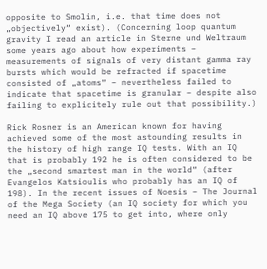opposite to Smolin, i.e. that time does not „objectively“ exist). (Concerning loop quantum gravity I read an article in Sterne und Weltraum some years ago about how experiments – measurements of signals of very distant gamma ray bursts which would be refracted if spacetime consisted of „atoms“ – nevertheless failed to indicate that spacetime is granular – despite also failing to explicitely rule out that possibility.)

Rick Rosner is an American known for having achieved some of the most astounding results in the history of high range IQ tests. With an IQ that is probably 192 he is often considered to be the „second smartest man in the world“ (after Evangelos Katsioulis who probably has an IQ of 198). In the recent issues of Noesis – The Journal of the Mega Society (an IQ society for which you need an IQ above 175 to get into, where only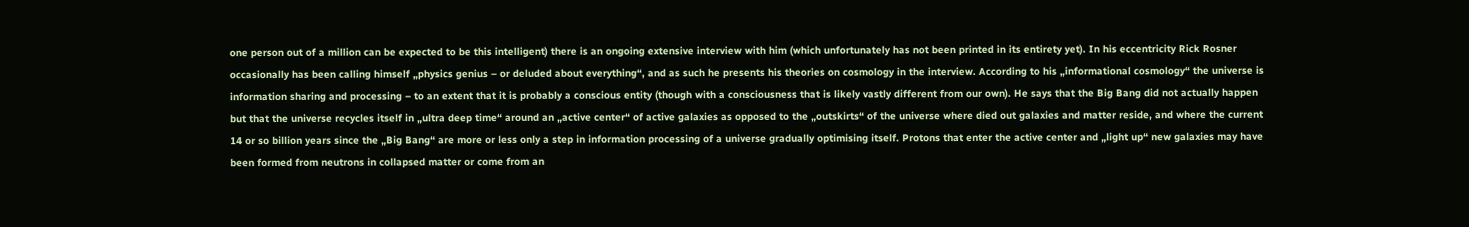one person out of a million can be expected to be this intelligent) there is an ongoing extensive interview with him (which unfortunately has not been printed in its entirety yet). In his eccentricity Rick Rosner occasionally has been calling himself „physics genius – or deluded about everything“, and as such he presents his theories on cosmology in the interview. According to his „informational cosmology“ the universe is information sharing and processing – to an extent that it is probably a conscious entity (though with a consciousness that is likely vastly different from our own). He says that the Big Bang did not actually happen but that the universe recycles itself in „ultra deep time“ around an „active center“ of active galaxies as opposed to the „outskirts“ of the universe where died out galaxies and matter reside, and where the current 14 or so billion years since the „Big Bang“ are more or less only a step in information processing of a universe gradually optimising itself. Protons that enter the active center and „light up“ new galaxies may have been formed from neutrons in collapsed matter or come from an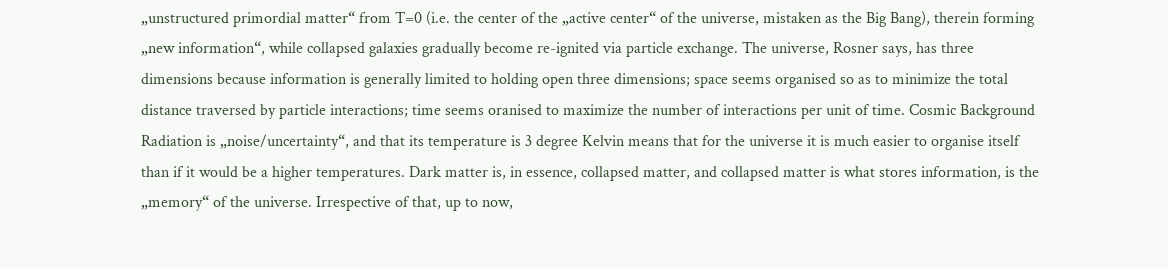„unstructured primordial matter“ from T=0 (i.e. the center of the „active center“ of the universe, mistaken as the Big Bang), therein forming „new information“, while collapsed galaxies gradually become re-ignited via particle exchange. The universe, Rosner says, has three dimensions because information is generally limited to holding open three dimensions; space seems organised so as to minimize the total distance traversed by particle interactions; time seems oranised to maximize the number of interactions per unit of time. Cosmic Background Radiation is „noise/uncertainty“, and that its temperature is 3 degree Kelvin means that for the universe it is much easier to organise itself than if it would be a higher temperatures. Dark matter is, in essence, collapsed matter, and collapsed matter is what stores information, is the „memory“ of the universe. Irrespective of that, up to now,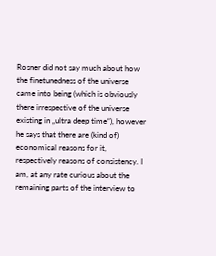Rosner did not say much about how the finetunedness of the universe came into being (which is obviously there irrespective of the universe existing in „ultra deep time“), however he says that there are (kind of) economical reasons for it, respectively reasons of consistency. I am, at any rate curious about the remaining parts of the interview to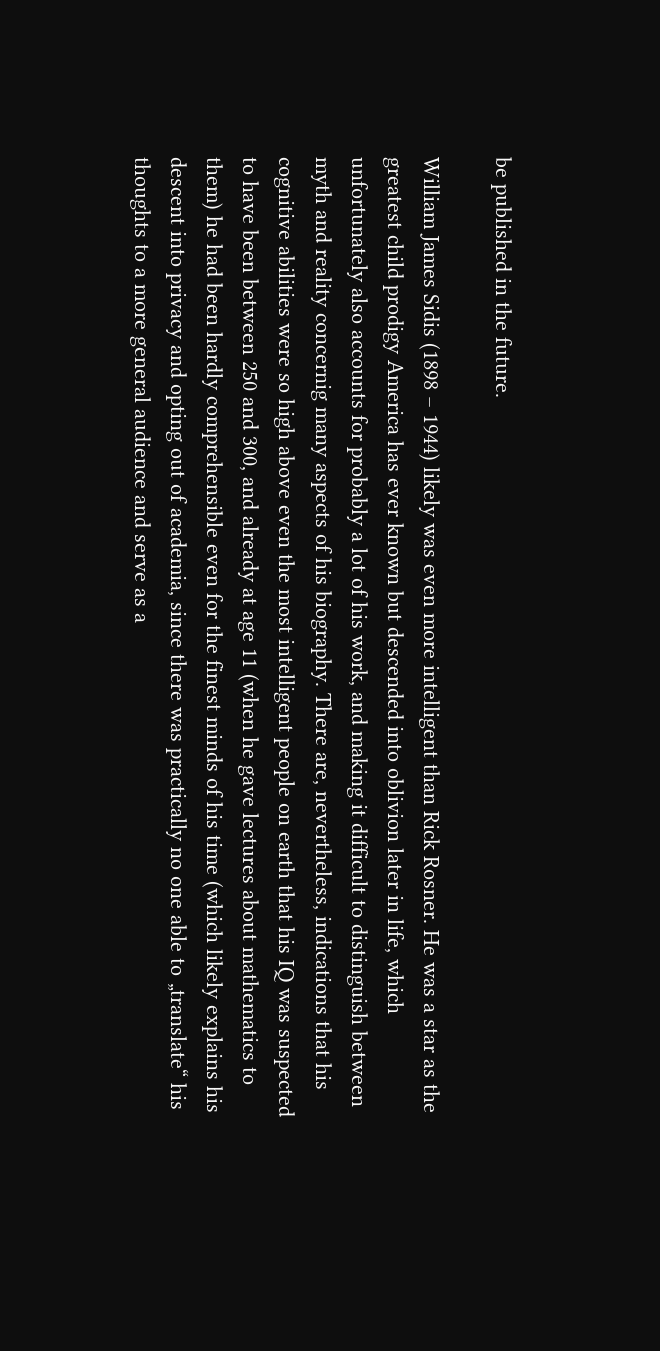be published in the future.

William James Sidis (1898 – 1944) likely was even more intelligent than Rick Rosner. He was a star as the greatest child prodigy America has ever known but descended into oblivion later in life, which unfortunately also accounts for probably a lot of his work, and making it difficult to distinguish between myth and reality concernig many aspects of his biography. There are, nevertheless, indications that his cognitive abilities were so high above even the most intelligent people on earth that his IQ was suspected to have been between 250 and 300, and already at age 11 (when he gave lectures about mathematics to them) he had been hardly comprehensible even for the finest minds of his time (which likely explains his descent into privacy and opting out of academia, since there was practically no one able to „translate“ his thoughts to a more general audience and serve as a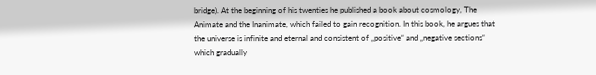bridge). At the beginning of his twenties he published a book about cosmology, The Animate and the Inanimate, which failed to gain recognition. In this book, he argues that the universe is infinite and eternal and consistent of „positive“ and „negative sections“ which gradually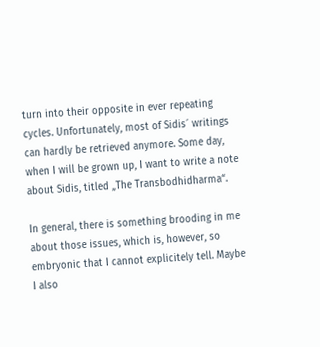turn into their opposite in ever repeating cycles. Unfortunately, most of Sidis´ writings can hardly be retrieved anymore. Some day, when I will be grown up, I want to write a note about Sidis, titled „The Transbodhidharma“.

In general, there is something brooding in me about those issues, which is, however, so embryonic that I cannot explicitely tell. Maybe I also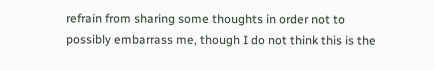refrain from sharing some thoughts in order not to possibly embarrass me, though I do not think this is the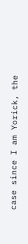case since I am Yorick, the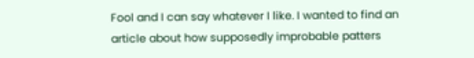Fool and I can say whatever I like. I wanted to find an article about how supposedly improbable patters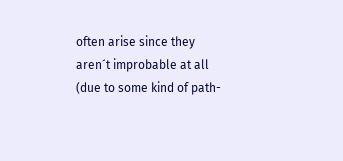often arise since they aren´t improbable at all (due to some kind of path-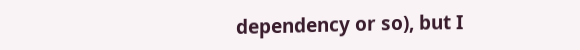dependency or so), but I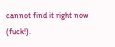cannot find it right now (fuck!).